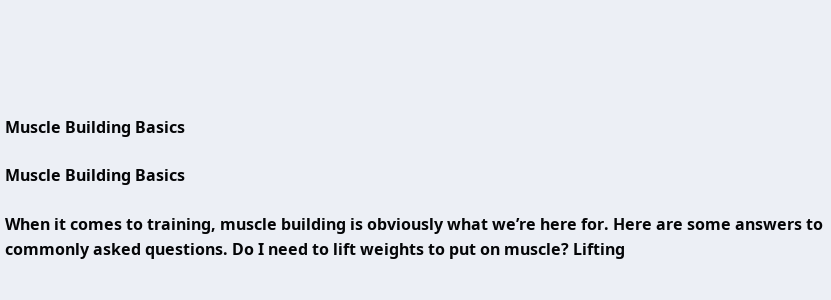Muscle Building Basics

Muscle Building Basics

When it comes to training, muscle building is obviously what we’re here for. Here are some answers to commonly asked questions. Do I need to lift weights to put on muscle? Lifting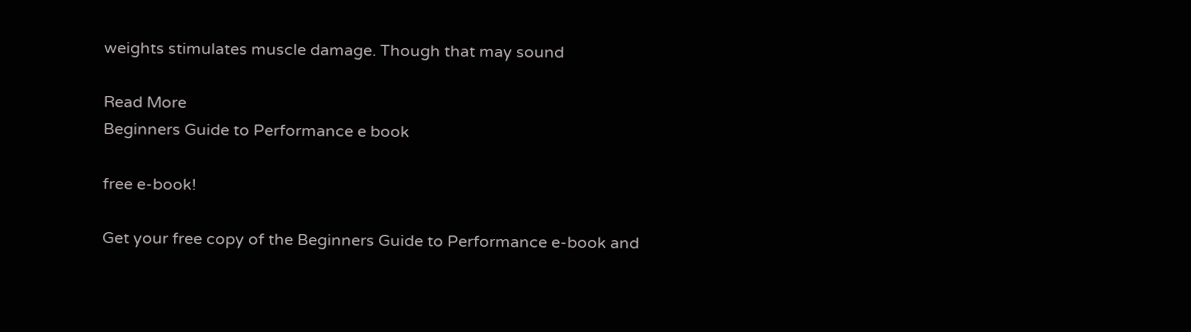weights stimulates muscle damage. Though that may sound

Read More
Beginners Guide to Performance e book

free e-book!

Get your free copy of the Beginners Guide to Performance e-book and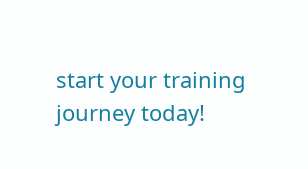start your training journey today!